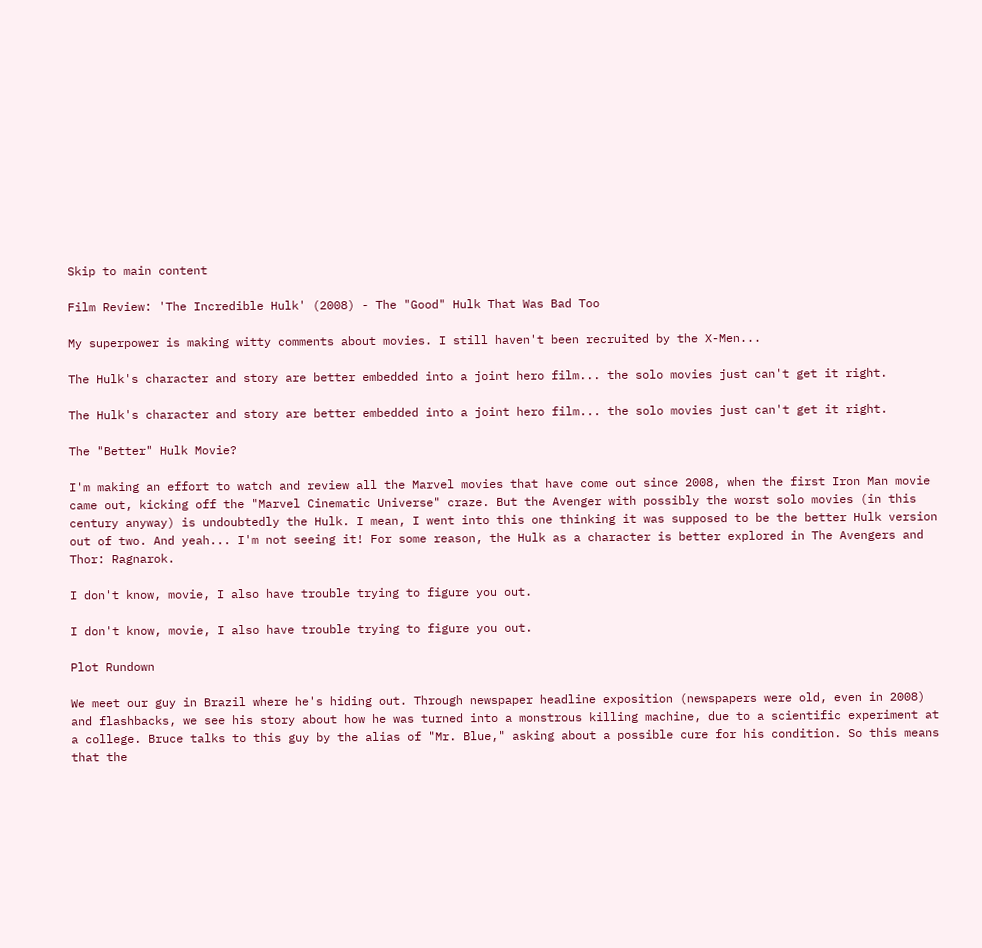Skip to main content

Film Review: 'The Incredible Hulk' (2008) - The "Good" Hulk That Was Bad Too

My superpower is making witty comments about movies. I still haven't been recruited by the X-Men...

The Hulk's character and story are better embedded into a joint hero film... the solo movies just can't get it right.

The Hulk's character and story are better embedded into a joint hero film... the solo movies just can't get it right.

The "Better" Hulk Movie?

I'm making an effort to watch and review all the Marvel movies that have come out since 2008, when the first Iron Man movie came out, kicking off the "Marvel Cinematic Universe" craze. But the Avenger with possibly the worst solo movies (in this century anyway) is undoubtedly the Hulk. I mean, I went into this one thinking it was supposed to be the better Hulk version out of two. And yeah... I'm not seeing it! For some reason, the Hulk as a character is better explored in The Avengers and Thor: Ragnarok.

I don't know, movie, I also have trouble trying to figure you out.

I don't know, movie, I also have trouble trying to figure you out.

Plot Rundown

We meet our guy in Brazil where he's hiding out. Through newspaper headline exposition (newspapers were old, even in 2008) and flashbacks, we see his story about how he was turned into a monstrous killing machine, due to a scientific experiment at a college. Bruce talks to this guy by the alias of "Mr. Blue," asking about a possible cure for his condition. So this means that the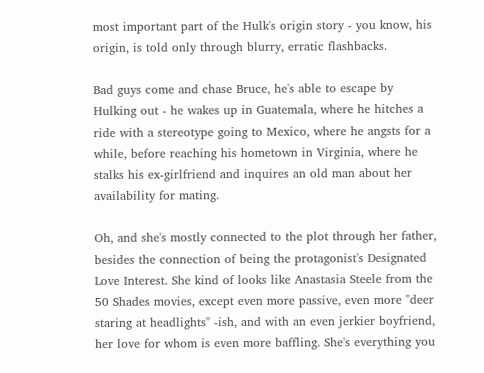most important part of the Hulk's origin story - you know, his origin, is told only through blurry, erratic flashbacks.

Bad guys come and chase Bruce, he's able to escape by Hulking out - he wakes up in Guatemala, where he hitches a ride with a stereotype going to Mexico, where he angsts for a while, before reaching his hometown in Virginia, where he stalks his ex-girlfriend and inquires an old man about her availability for mating.

Oh, and she's mostly connected to the plot through her father, besides the connection of being the protagonist's Designated Love Interest. She kind of looks like Anastasia Steele from the 50 Shades movies, except even more passive, even more "deer staring at headlights" -ish, and with an even jerkier boyfriend, her love for whom is even more baffling. She's everything you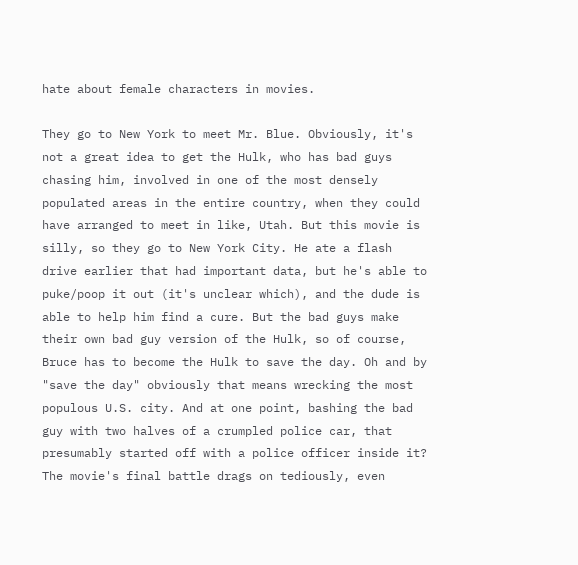hate about female characters in movies.

They go to New York to meet Mr. Blue. Obviously, it's not a great idea to get the Hulk, who has bad guys chasing him, involved in one of the most densely populated areas in the entire country, when they could have arranged to meet in like, Utah. But this movie is silly, so they go to New York City. He ate a flash drive earlier that had important data, but he's able to puke/poop it out (it's unclear which), and the dude is able to help him find a cure. But the bad guys make their own bad guy version of the Hulk, so of course, Bruce has to become the Hulk to save the day. Oh and by "save the day" obviously that means wrecking the most populous U.S. city. And at one point, bashing the bad guy with two halves of a crumpled police car, that presumably started off with a police officer inside it? The movie's final battle drags on tediously, even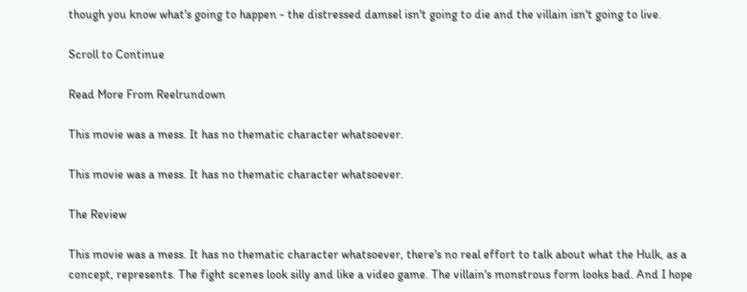though you know what's going to happen - the distressed damsel isn't going to die and the villain isn't going to live.

Scroll to Continue

Read More From Reelrundown

This movie was a mess. It has no thematic character whatsoever.

This movie was a mess. It has no thematic character whatsoever.

The Review

This movie was a mess. It has no thematic character whatsoever, there's no real effort to talk about what the Hulk, as a concept, represents. The fight scenes look silly and like a video game. The villain's monstrous form looks bad. And I hope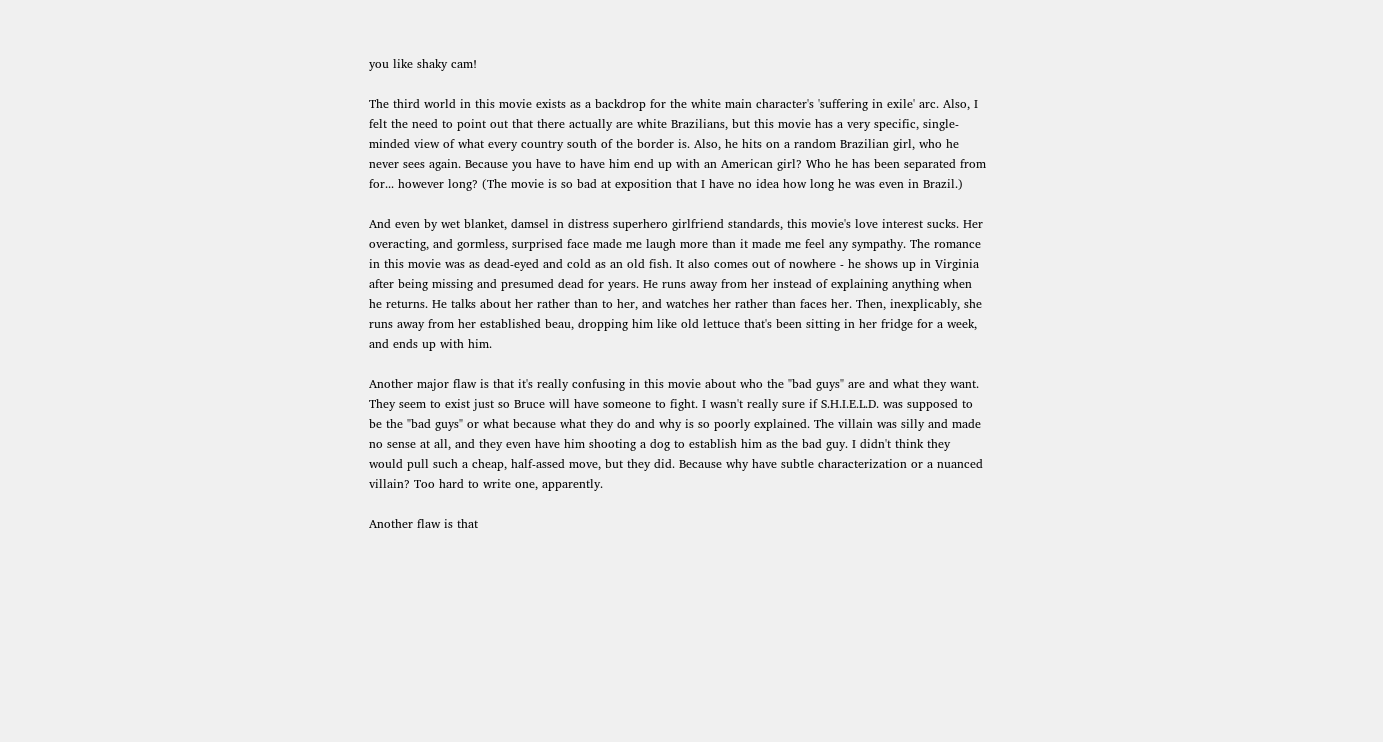you like shaky cam!

The third world in this movie exists as a backdrop for the white main character's 'suffering in exile' arc. Also, I felt the need to point out that there actually are white Brazilians, but this movie has a very specific, single-minded view of what every country south of the border is. Also, he hits on a random Brazilian girl, who he never sees again. Because you have to have him end up with an American girl? Who he has been separated from for... however long? (The movie is so bad at exposition that I have no idea how long he was even in Brazil.)

And even by wet blanket, damsel in distress superhero girlfriend standards, this movie's love interest sucks. Her overacting, and gormless, surprised face made me laugh more than it made me feel any sympathy. The romance in this movie was as dead-eyed and cold as an old fish. It also comes out of nowhere - he shows up in Virginia after being missing and presumed dead for years. He runs away from her instead of explaining anything when he returns. He talks about her rather than to her, and watches her rather than faces her. Then, inexplicably, she runs away from her established beau, dropping him like old lettuce that's been sitting in her fridge for a week, and ends up with him.

Another major flaw is that it's really confusing in this movie about who the "bad guys" are and what they want. They seem to exist just so Bruce will have someone to fight. I wasn't really sure if S.H.I.E.L.D. was supposed to be the "bad guys" or what because what they do and why is so poorly explained. The villain was silly and made no sense at all, and they even have him shooting a dog to establish him as the bad guy. I didn't think they would pull such a cheap, half-assed move, but they did. Because why have subtle characterization or a nuanced villain? Too hard to write one, apparently.

Another flaw is that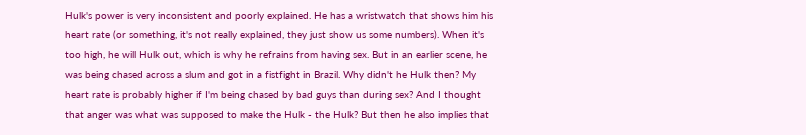Hulk's power is very inconsistent and poorly explained. He has a wristwatch that shows him his heart rate (or something, it's not really explained, they just show us some numbers). When it's too high, he will Hulk out, which is why he refrains from having sex. But in an earlier scene, he was being chased across a slum and got in a fistfight in Brazil. Why didn't he Hulk then? My heart rate is probably higher if I'm being chased by bad guys than during sex? And I thought that anger was what was supposed to make the Hulk - the Hulk? But then he also implies that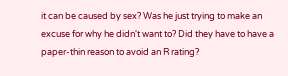it can be caused by sex? Was he just trying to make an excuse for why he didn't want to? Did they have to have a paper-thin reason to avoid an R rating?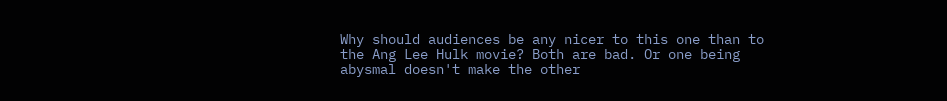Why should audiences be any nicer to this one than to the Ang Lee Hulk movie? Both are bad. Or one being abysmal doesn't make the other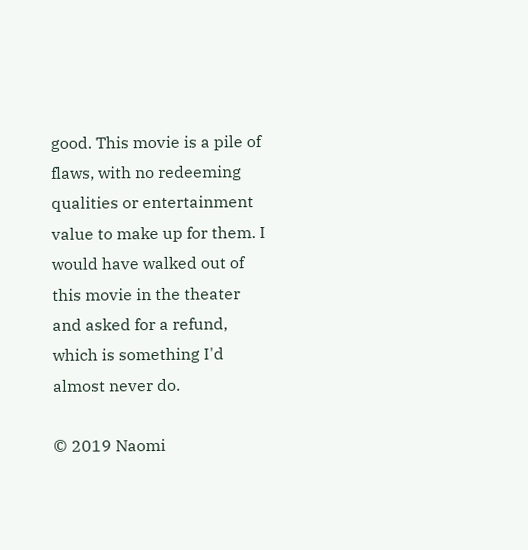good. This movie is a pile of flaws, with no redeeming qualities or entertainment value to make up for them. I would have walked out of this movie in the theater and asked for a refund, which is something I'd almost never do.

© 2019 Naomi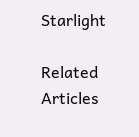Starlight

Related Articles